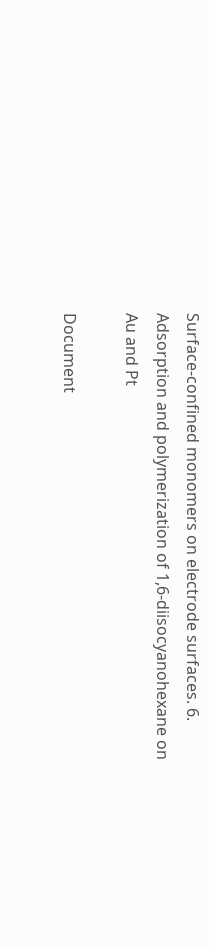Surface-confined monomers on electrode surfaces. 6. Adsorption and polymerization of 1,6-diisocyanohexane on Au and Pt

Document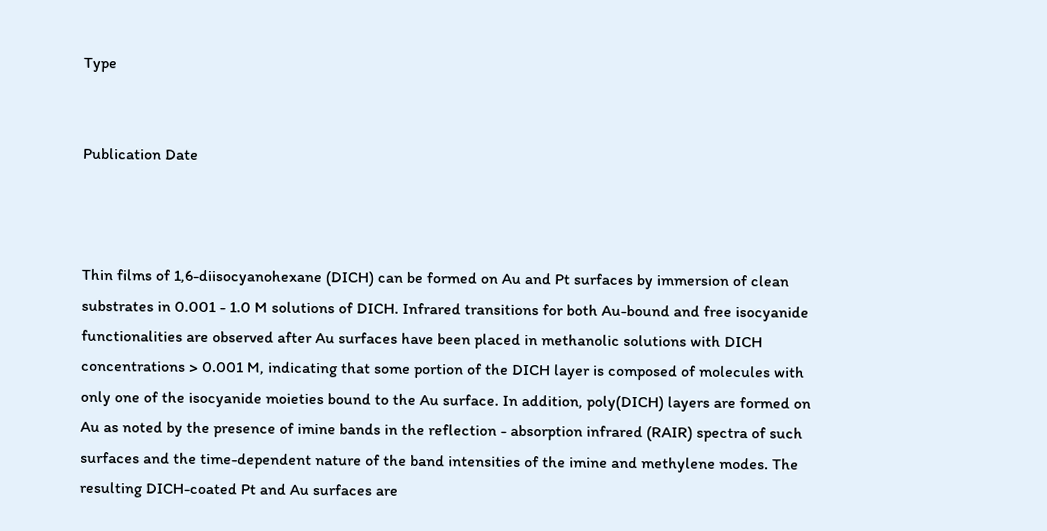Type


Publication Date



Thin films of 1,6-diisocyanohexane (DICH) can be formed on Au and Pt surfaces by immersion of clean substrates in 0.001 - 1.0 M solutions of DICH. Infrared transitions for both Au-bound and free isocyanide functionalities are observed after Au surfaces have been placed in methanolic solutions with DICH concentrations > 0.001 M, indicating that some portion of the DICH layer is composed of molecules with only one of the isocyanide moieties bound to the Au surface. In addition, poly(DICH) layers are formed on Au as noted by the presence of imine bands in the reflection - absorption infrared (RAIR) spectra of such surfaces and the time-dependent nature of the band intensities of the imine and methylene modes. The resulting DICH-coated Pt and Au surfaces are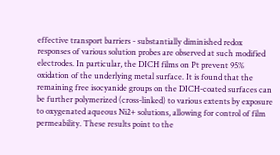effective transport barriers - substantially diminished redox responses of various solution probes are observed at such modified electrodes. In particular, the DICH films on Pt prevent 95% oxidation of the underlying metal surface. It is found that the remaining free isocyanide groups on the DICH-coated surfaces can be further polymerized (cross-linked) to various extents by exposure to oxygenated aqueous Ni2+ solutions, allowing for control of film permeability. These results point to the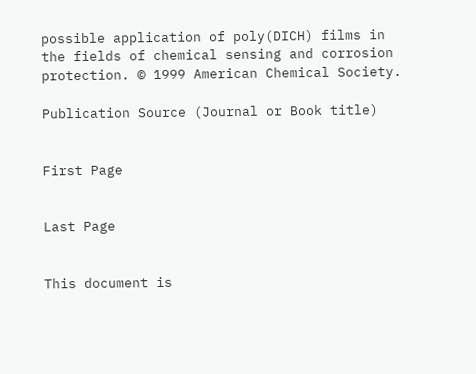possible application of poly(DICH) films in the fields of chemical sensing and corrosion protection. © 1999 American Chemical Society.

Publication Source (Journal or Book title)


First Page


Last Page


This document is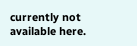currently not available here.